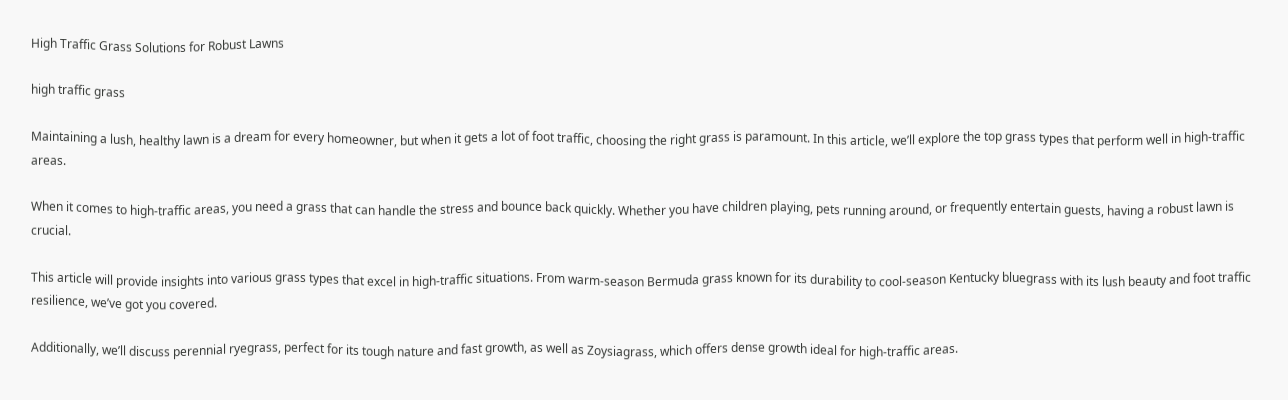High Traffic Grass Solutions for Robust Lawns

high traffic grass

Maintaining a lush, healthy lawn is a dream for every homeowner, but when it gets a lot of foot traffic, choosing the right grass is paramount. In this article, we’ll explore the top grass types that perform well in high-traffic areas.

When it comes to high-traffic areas, you need a grass that can handle the stress and bounce back quickly. Whether you have children playing, pets running around, or frequently entertain guests, having a robust lawn is crucial.

This article will provide insights into various grass types that excel in high-traffic situations. From warm-season Bermuda grass known for its durability to cool-season Kentucky bluegrass with its lush beauty and foot traffic resilience, we’ve got you covered.

Additionally, we’ll discuss perennial ryegrass, perfect for its tough nature and fast growth, as well as Zoysiagrass, which offers dense growth ideal for high-traffic areas.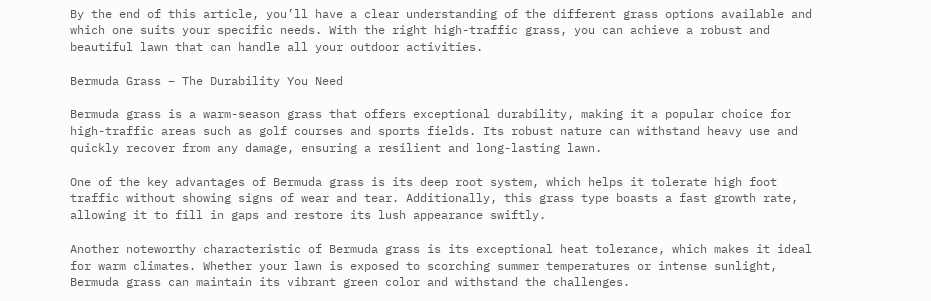By the end of this article, you’ll have a clear understanding of the different grass options available and which one suits your specific needs. With the right high-traffic grass, you can achieve a robust and beautiful lawn that can handle all your outdoor activities.

Bermuda Grass – The Durability You Need

Bermuda grass is a warm-season grass that offers exceptional durability, making it a popular choice for high-traffic areas such as golf courses and sports fields. Its robust nature can withstand heavy use and quickly recover from any damage, ensuring a resilient and long-lasting lawn.

One of the key advantages of Bermuda grass is its deep root system, which helps it tolerate high foot traffic without showing signs of wear and tear. Additionally, this grass type boasts a fast growth rate, allowing it to fill in gaps and restore its lush appearance swiftly.

Another noteworthy characteristic of Bermuda grass is its exceptional heat tolerance, which makes it ideal for warm climates. Whether your lawn is exposed to scorching summer temperatures or intense sunlight, Bermuda grass can maintain its vibrant green color and withstand the challenges.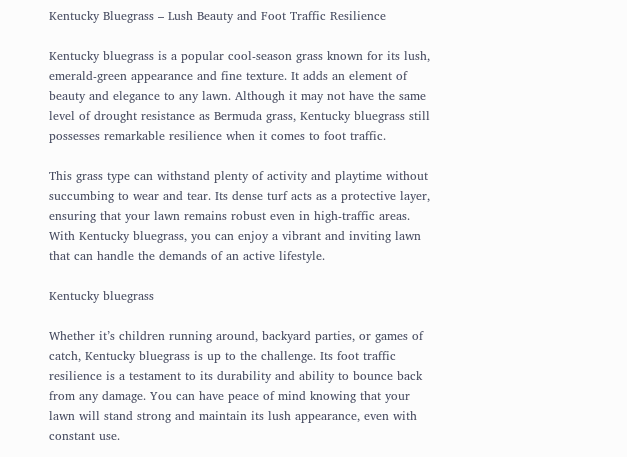Kentucky Bluegrass – Lush Beauty and Foot Traffic Resilience

Kentucky bluegrass is a popular cool-season grass known for its lush, emerald-green appearance and fine texture. It adds an element of beauty and elegance to any lawn. Although it may not have the same level of drought resistance as Bermuda grass, Kentucky bluegrass still possesses remarkable resilience when it comes to foot traffic.

This grass type can withstand plenty of activity and playtime without succumbing to wear and tear. Its dense turf acts as a protective layer, ensuring that your lawn remains robust even in high-traffic areas. With Kentucky bluegrass, you can enjoy a vibrant and inviting lawn that can handle the demands of an active lifestyle.

Kentucky bluegrass

Whether it’s children running around, backyard parties, or games of catch, Kentucky bluegrass is up to the challenge. Its foot traffic resilience is a testament to its durability and ability to bounce back from any damage. You can have peace of mind knowing that your lawn will stand strong and maintain its lush appearance, even with constant use.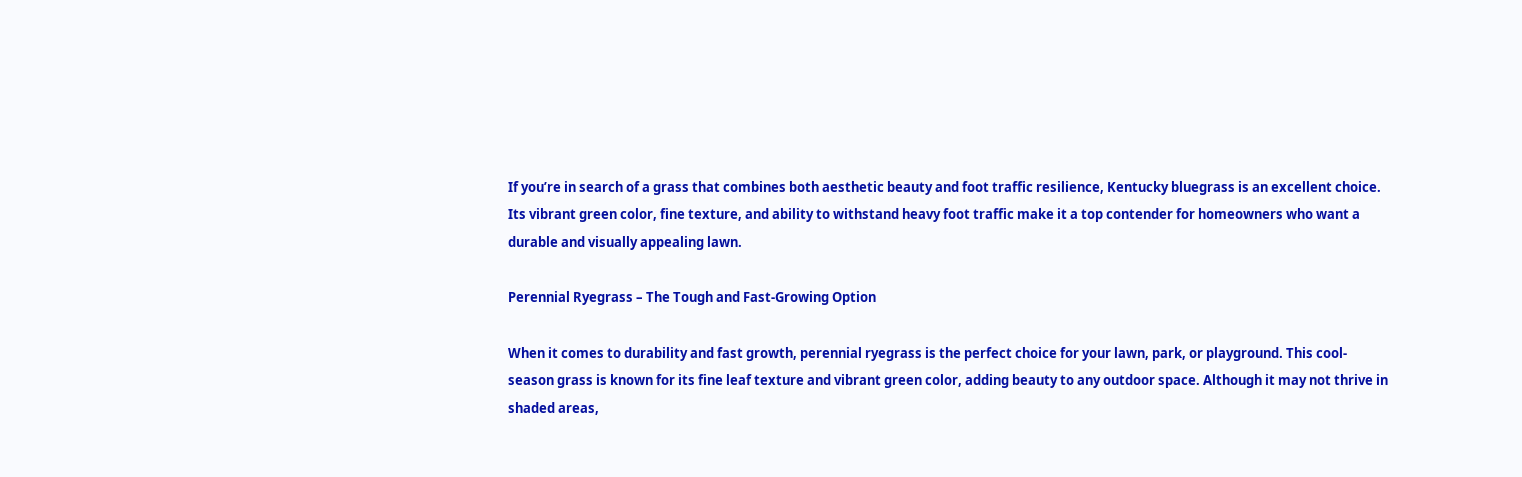If you’re in search of a grass that combines both aesthetic beauty and foot traffic resilience, Kentucky bluegrass is an excellent choice. Its vibrant green color, fine texture, and ability to withstand heavy foot traffic make it a top contender for homeowners who want a durable and visually appealing lawn.

Perennial Ryegrass – The Tough and Fast-Growing Option

When it comes to durability and fast growth, perennial ryegrass is the perfect choice for your lawn, park, or playground. This cool-season grass is known for its fine leaf texture and vibrant green color, adding beauty to any outdoor space. Although it may not thrive in shaded areas,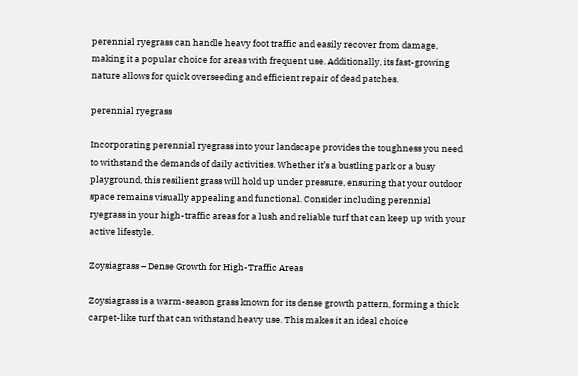perennial ryegrass can handle heavy foot traffic and easily recover from damage, making it a popular choice for areas with frequent use. Additionally, its fast-growing nature allows for quick overseeding and efficient repair of dead patches.

perennial ryegrass

Incorporating perennial ryegrass into your landscape provides the toughness you need to withstand the demands of daily activities. Whether it’s a bustling park or a busy playground, this resilient grass will hold up under pressure, ensuring that your outdoor space remains visually appealing and functional. Consider including perennial ryegrass in your high-traffic areas for a lush and reliable turf that can keep up with your active lifestyle.

Zoysiagrass – Dense Growth for High-Traffic Areas

Zoysiagrass is a warm-season grass known for its dense growth pattern, forming a thick carpet-like turf that can withstand heavy use. This makes it an ideal choice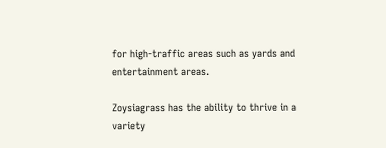for high-traffic areas such as yards and entertainment areas.

Zoysiagrass has the ability to thrive in a variety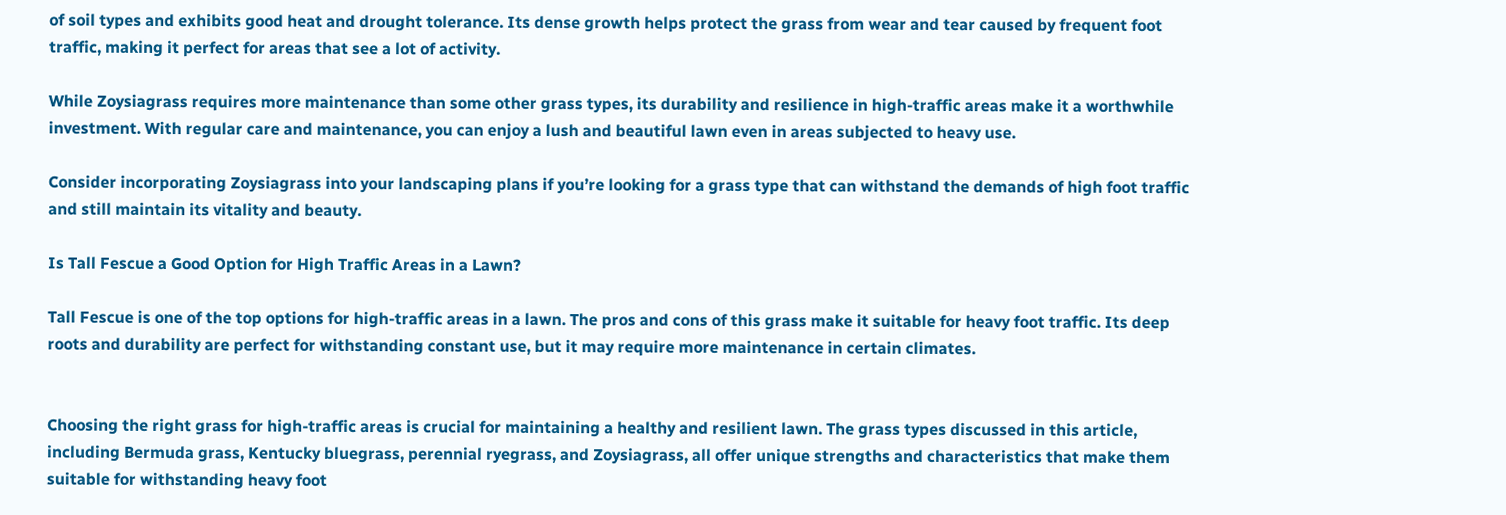of soil types and exhibits good heat and drought tolerance. Its dense growth helps protect the grass from wear and tear caused by frequent foot traffic, making it perfect for areas that see a lot of activity.

While Zoysiagrass requires more maintenance than some other grass types, its durability and resilience in high-traffic areas make it a worthwhile investment. With regular care and maintenance, you can enjoy a lush and beautiful lawn even in areas subjected to heavy use.

Consider incorporating Zoysiagrass into your landscaping plans if you’re looking for a grass type that can withstand the demands of high foot traffic and still maintain its vitality and beauty.

Is Tall Fescue a Good Option for High Traffic Areas in a Lawn?

Tall Fescue is one of the top options for high-traffic areas in a lawn. The pros and cons of this grass make it suitable for heavy foot traffic. Its deep roots and durability are perfect for withstanding constant use, but it may require more maintenance in certain climates.


Choosing the right grass for high-traffic areas is crucial for maintaining a healthy and resilient lawn. The grass types discussed in this article, including Bermuda grass, Kentucky bluegrass, perennial ryegrass, and Zoysiagrass, all offer unique strengths and characteristics that make them suitable for withstanding heavy foot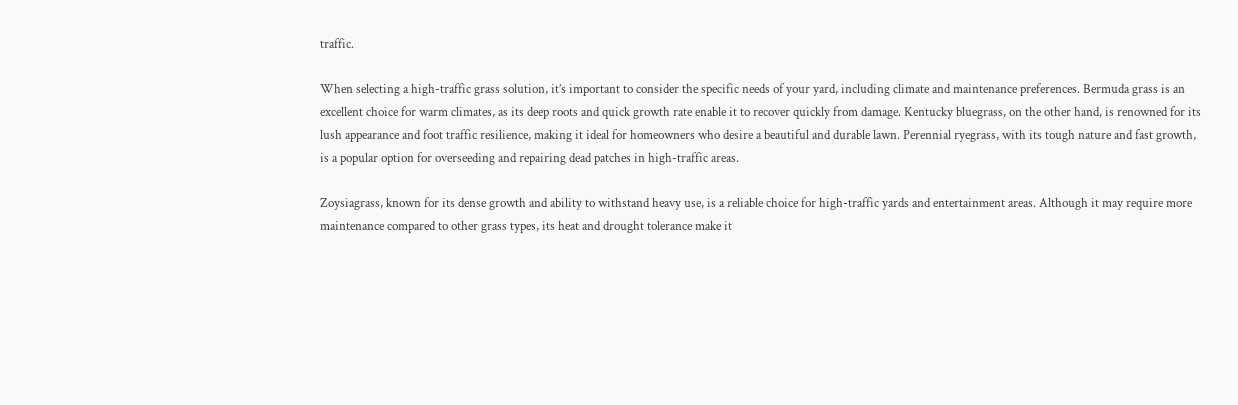traffic.

When selecting a high-traffic grass solution, it’s important to consider the specific needs of your yard, including climate and maintenance preferences. Bermuda grass is an excellent choice for warm climates, as its deep roots and quick growth rate enable it to recover quickly from damage. Kentucky bluegrass, on the other hand, is renowned for its lush appearance and foot traffic resilience, making it ideal for homeowners who desire a beautiful and durable lawn. Perennial ryegrass, with its tough nature and fast growth, is a popular option for overseeding and repairing dead patches in high-traffic areas.

Zoysiagrass, known for its dense growth and ability to withstand heavy use, is a reliable choice for high-traffic yards and entertainment areas. Although it may require more maintenance compared to other grass types, its heat and drought tolerance make it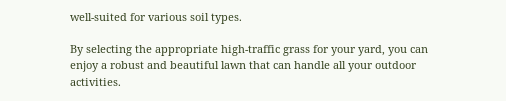well-suited for various soil types.

By selecting the appropriate high-traffic grass for your yard, you can enjoy a robust and beautiful lawn that can handle all your outdoor activities.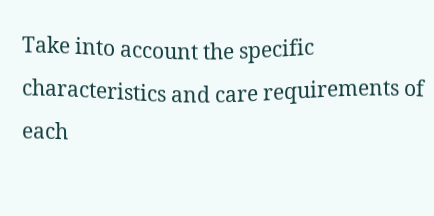Take into account the specific characteristics and care requirements of each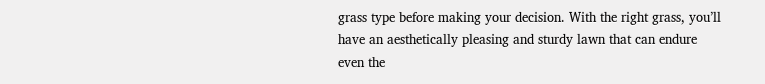grass type before making your decision. With the right grass, you’ll have an aesthetically pleasing and sturdy lawn that can endure even the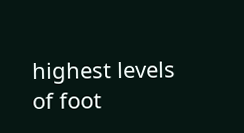highest levels of foot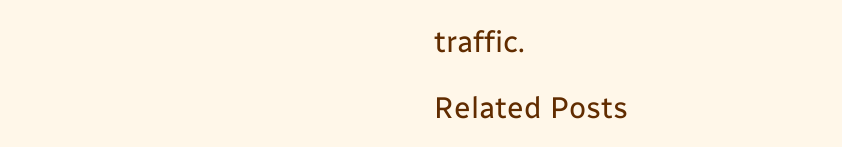traffic.

Related Posts